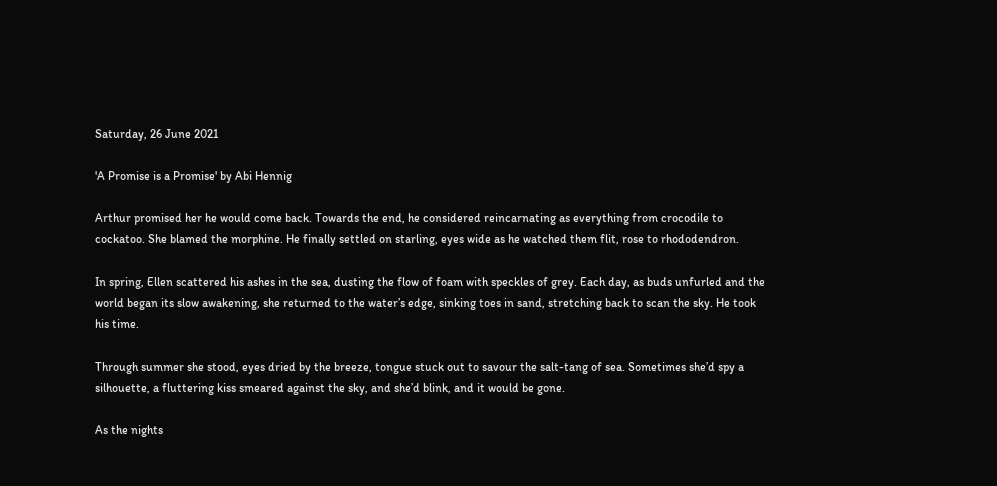Saturday, 26 June 2021

'A Promise is a Promise' by Abi Hennig

Arthur promised her he would come back. Towards the end, he considered reincarnating as everything from crocodile to cockatoo. She blamed the morphine. He finally settled on starling, eyes wide as he watched them flit, rose to rhododendron.

In spring, Ellen scattered his ashes in the sea, dusting the flow of foam with speckles of grey. Each day, as buds unfurled and the world began its slow awakening, she returned to the water’s edge, sinking toes in sand, stretching back to scan the sky. He took his time.

Through summer she stood, eyes dried by the breeze, tongue stuck out to savour the salt-tang of sea. Sometimes she’d spy a silhouette, a fluttering kiss smeared against the sky, and she’d blink, and it would be gone.

As the nights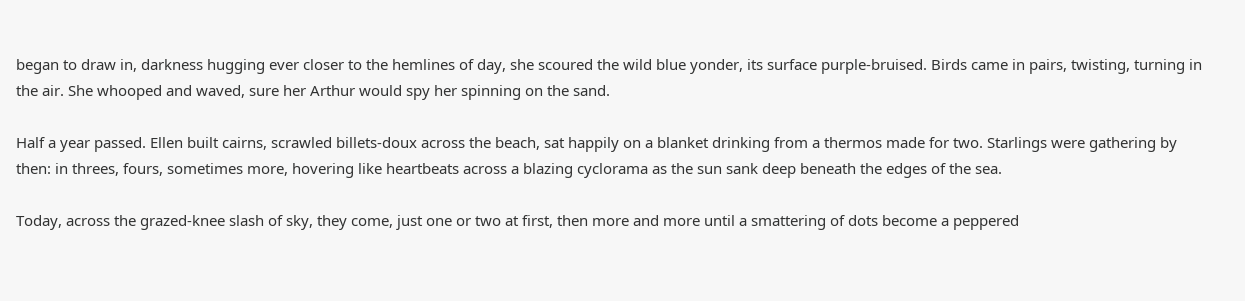began to draw in, darkness hugging ever closer to the hemlines of day, she scoured the wild blue yonder, its surface purple-bruised. Birds came in pairs, twisting, turning in the air. She whooped and waved, sure her Arthur would spy her spinning on the sand.

Half a year passed. Ellen built cairns, scrawled billets-doux across the beach, sat happily on a blanket drinking from a thermos made for two. Starlings were gathering by then: in threes, fours, sometimes more, hovering like heartbeats across a blazing cyclorama as the sun sank deep beneath the edges of the sea.

Today, across the grazed-knee slash of sky, they come, just one or two at first, then more and more until a smattering of dots become a peppered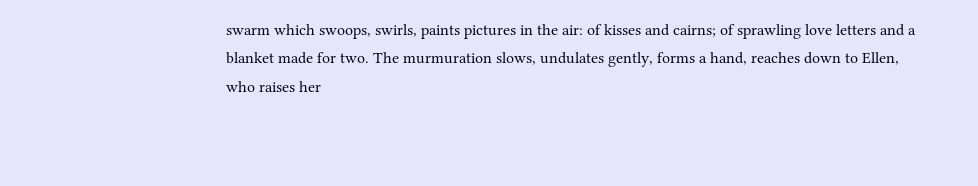swarm which swoops, swirls, paints pictures in the air: of kisses and cairns; of sprawling love letters and a blanket made for two. The murmuration slows, undulates gently, forms a hand, reaches down to Ellen, who raises her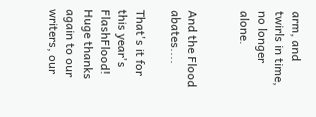arm, and twirls in time, no longer alone.


And the Flood abates....

That's it for this year's FlashFlood!  Huge thanks again to our writers, our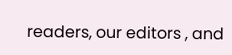readers, our editors , and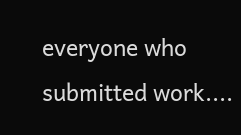everyone who submitted work....